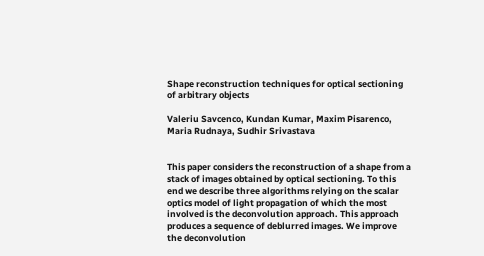Shape reconstruction techniques for optical sectioning of arbitrary objects

Valeriu Savcenco, Kundan Kumar, Maxim Pisarenco, Maria Rudnaya, Sudhir Srivastava


This paper considers the reconstruction of a shape from a stack of images obtained by optical sectioning. To this end we describe three algorithms relying on the scalar optics model of light propagation of which the most involved is the deconvolution approach. This approach produces a sequence of deblurred images. We improve the deconvolution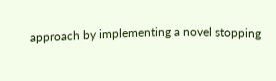approach by implementing a novel stopping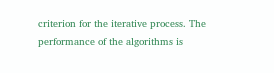criterion for the iterative process. The performance of the algorithms is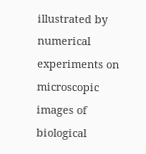illustrated by numerical experiments on microscopic images of biological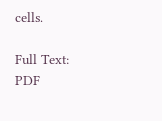cells.

Full Text: PDF